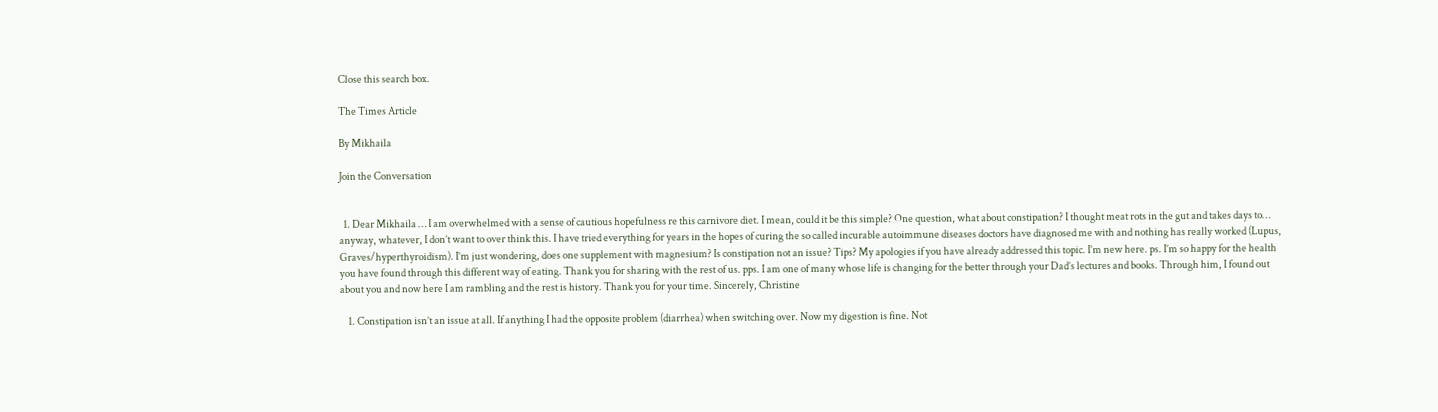Close this search box.

The Times Article

By Mikhaila

Join the Conversation


  1. Dear Mikhaila … I am overwhelmed with a sense of cautious hopefulness re this carnivore diet. I mean, could it be this simple? One question, what about constipation? I thought meat rots in the gut and takes days to… anyway, whatever, I don’t want to over think this. I have tried everything for years in the hopes of curing the so called incurable autoimmune diseases doctors have diagnosed me with and nothing has really worked (Lupus, Graves/hyperthyroidism). I’m just wondering, does one supplement with magnesium? Is constipation not an issue? Tips? My apologies if you have already addressed this topic. I’m new here. ps. I’m so happy for the health you have found through this different way of eating. Thank you for sharing with the rest of us. pps. I am one of many whose life is changing for the better through your Dad’s lectures and books. Through him, I found out about you and now here I am rambling and the rest is history. Thank you for your time. Sincerely, Christine

    1. Constipation isn’t an issue at all. If anything I had the opposite problem (diarrhea) when switching over. Now my digestion is fine. Not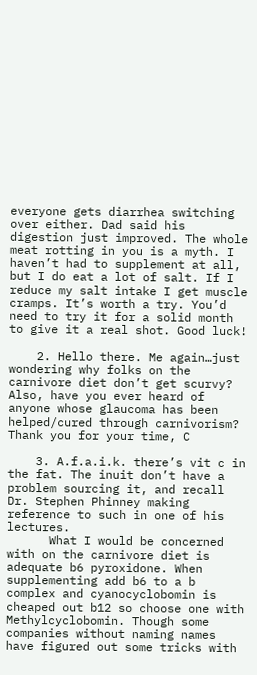everyone gets diarrhea switching over either. Dad said his digestion just improved. The whole meat rotting in you is a myth. I haven’t had to supplement at all, but I do eat a lot of salt. If I reduce my salt intake I get muscle cramps. It’s worth a try. You’d need to try it for a solid month to give it a real shot. Good luck!

    2. Hello there. Me again…just wondering why folks on the carnivore diet don’t get scurvy? Also, have you ever heard of anyone whose glaucoma has been helped/cured through carnivorism? Thank you for your time, C

    3. A.f.a.i.k. there’s vit c in the fat. The inuit don’t have a problem sourcing it, and recall Dr. Stephen Phinney making reference to such in one of his lectures.
      What I would be concerned with on the carnivore diet is adequate b6 pyroxidone. When supplementing add b6 to a b complex and cyanocyclobomin is cheaped out b12 so choose one with Methylcyclobomin. Though some companies without naming names have figured out some tricks with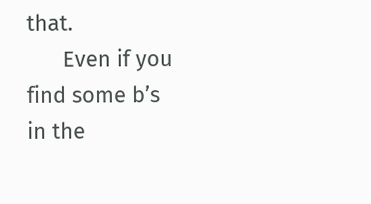that.
      Even if you find some b’s in the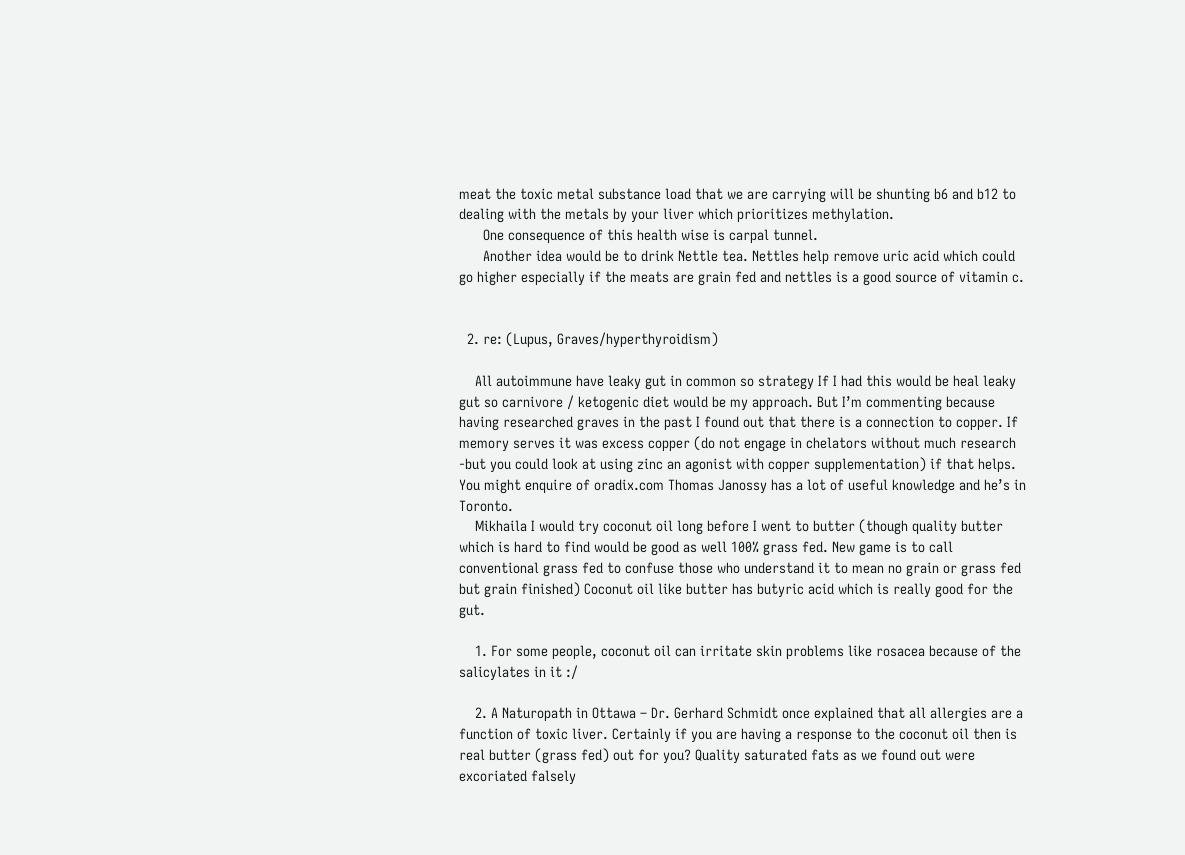meat the toxic metal substance load that we are carrying will be shunting b6 and b12 to dealing with the metals by your liver which prioritizes methylation.
      One consequence of this health wise is carpal tunnel.
      Another idea would be to drink Nettle tea. Nettles help remove uric acid which could go higher especially if the meats are grain fed and nettles is a good source of vitamin c.


  2. re: (Lupus, Graves/hyperthyroidism)

    All autoimmune have leaky gut in common so strategy If I had this would be heal leaky gut so carnivore / ketogenic diet would be my approach. But I’m commenting because having researched graves in the past I found out that there is a connection to copper. If memory serves it was excess copper (do not engage in chelators without much research -but you could look at using zinc an agonist with copper supplementation) if that helps. You might enquire of oradix.com Thomas Janossy has a lot of useful knowledge and he’s in Toronto.
    Mikhaila I would try coconut oil long before I went to butter (though quality butter which is hard to find would be good as well 100% grass fed. New game is to call conventional grass fed to confuse those who understand it to mean no grain or grass fed but grain finished) Coconut oil like butter has butyric acid which is really good for the gut.

    1. For some people, coconut oil can irritate skin problems like rosacea because of the salicylates in it :/

    2. A Naturopath in Ottawa – Dr. Gerhard Schmidt once explained that all allergies are a function of toxic liver. Certainly if you are having a response to the coconut oil then is real butter (grass fed) out for you? Quality saturated fats as we found out were excoriated falsely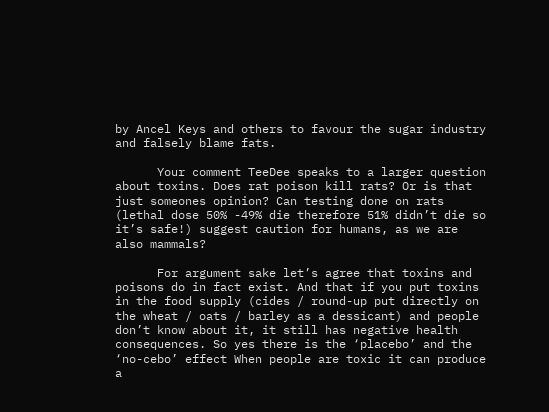by Ancel Keys and others to favour the sugar industry and falsely blame fats.

      Your comment TeeDee speaks to a larger question about toxins. Does rat poison kill rats? Or is that just someones opinion? Can testing done on rats (lethal dose 50% -49% die therefore 51% didn’t die so it’s safe!) suggest caution for humans, as we are also mammals?

      For argument sake let’s agree that toxins and poisons do in fact exist. And that if you put toxins in the food supply (cides / round-up put directly on the wheat / oats / barley as a dessicant) and people don’t know about it, it still has negative health consequences. So yes there is the ‘placebo’ and the ‘no-cebo’ effect When people are toxic it can produce a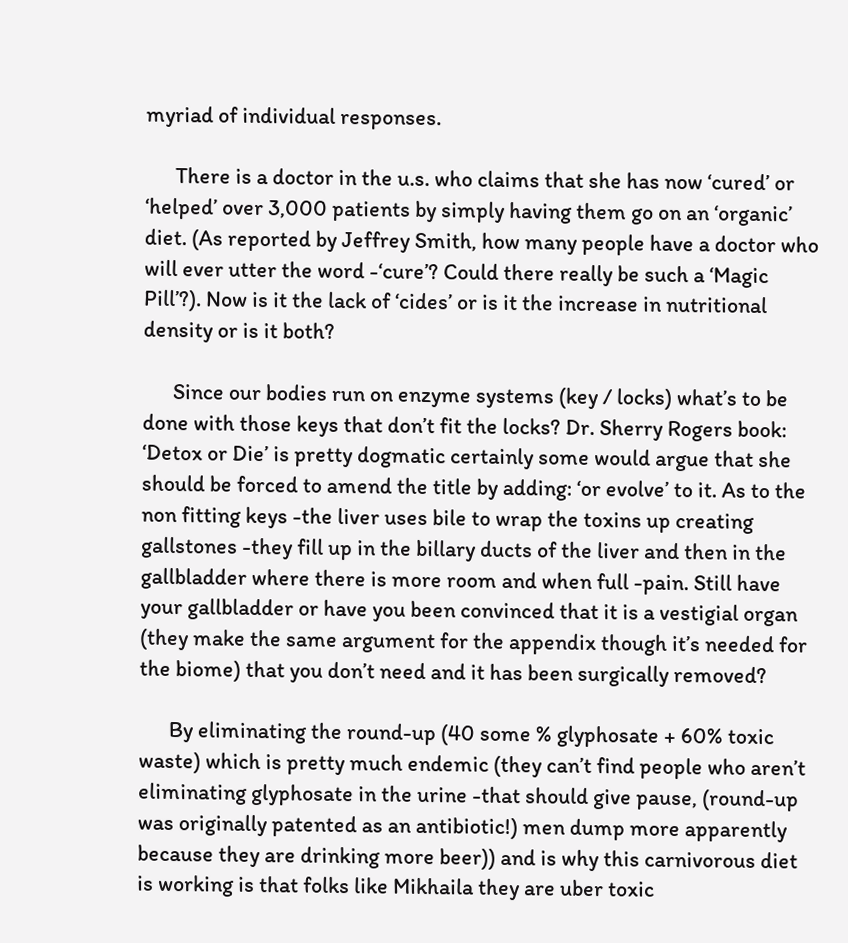myriad of individual responses.

      There is a doctor in the u.s. who claims that she has now ‘cured’ or ‘helped’ over 3,000 patients by simply having them go on an ‘organic’ diet. (As reported by Jeffrey Smith, how many people have a doctor who will ever utter the word -‘cure’? Could there really be such a ‘Magic Pill’?). Now is it the lack of ‘cides’ or is it the increase in nutritional density or is it both?

      Since our bodies run on enzyme systems (key / locks) what’s to be done with those keys that don’t fit the locks? Dr. Sherry Rogers book: ‘Detox or Die’ is pretty dogmatic certainly some would argue that she should be forced to amend the title by adding: ‘or evolve’ to it. As to the non fitting keys -the liver uses bile to wrap the toxins up creating gallstones -they fill up in the billary ducts of the liver and then in the gallbladder where there is more room and when full -pain. Still have your gallbladder or have you been convinced that it is a vestigial organ (they make the same argument for the appendix though it’s needed for the biome) that you don’t need and it has been surgically removed?

      By eliminating the round-up (40 some % glyphosate + 60% toxic waste) which is pretty much endemic (they can’t find people who aren’t eliminating glyphosate in the urine -that should give pause, (round-up was originally patented as an antibiotic!) men dump more apparently because they are drinking more beer)) and is why this carnivorous diet is working is that folks like Mikhaila they are uber toxic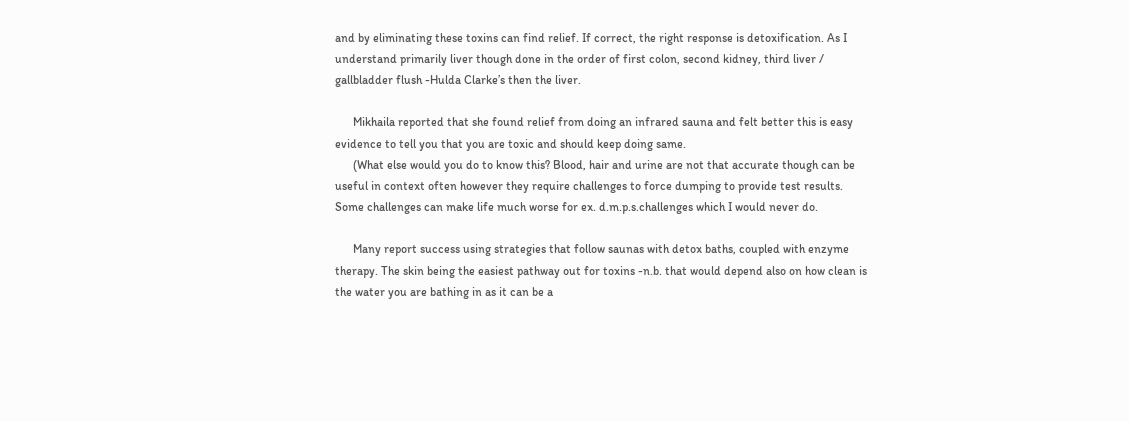and by eliminating these toxins can find relief. If correct, the right response is detoxification. As I understand primarily liver though done in the order of first colon, second kidney, third liver / gallbladder flush -Hulda Clarke’s then the liver.

      Mikhaila reported that she found relief from doing an infrared sauna and felt better this is easy evidence to tell you that you are toxic and should keep doing same.
      (What else would you do to know this? Blood, hair and urine are not that accurate though can be useful in context often however they require challenges to force dumping to provide test results. Some challenges can make life much worse for ex. d.m.p.s.challenges which I would never do.

      Many report success using strategies that follow saunas with detox baths, coupled with enzyme therapy. The skin being the easiest pathway out for toxins -n.b. that would depend also on how clean is the water you are bathing in as it can be a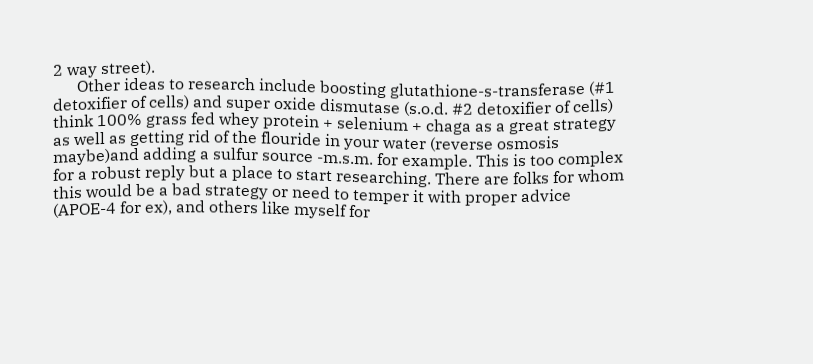2 way street).
      Other ideas to research include boosting glutathione-s-transferase (#1 detoxifier of cells) and super oxide dismutase (s.o.d. #2 detoxifier of cells) think 100% grass fed whey protein + selenium + chaga as a great strategy as well as getting rid of the flouride in your water (reverse osmosis maybe)and adding a sulfur source -m.s.m. for example. This is too complex for a robust reply but a place to start researching. There are folks for whom this would be a bad strategy or need to temper it with proper advice (APOE-4 for ex), and others like myself for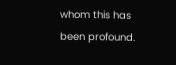whom this has been profound.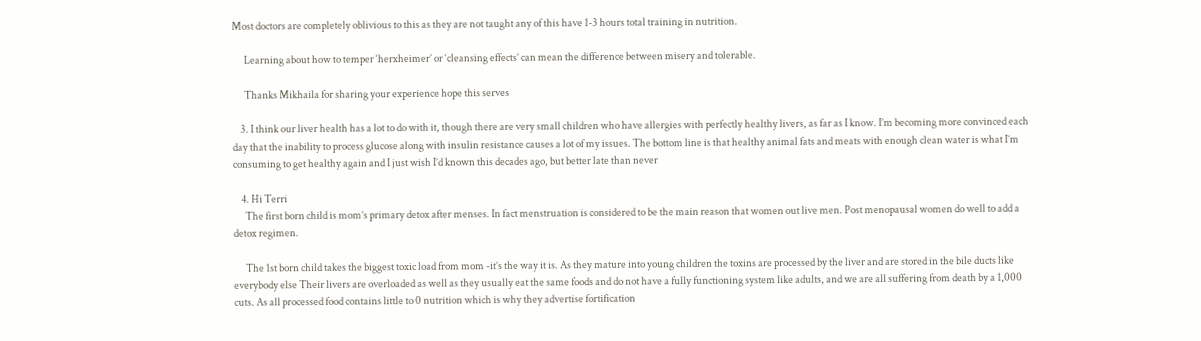Most doctors are completely oblivious to this as they are not taught any of this have 1-3 hours total training in nutrition.

      Learning about how to temper ‘herxheimer’ or ‘cleansing effects’ can mean the difference between misery and tolerable.

      Thanks Mikhaila for sharing your experience hope this serves

    3. I think our liver health has a lot to do with it, though there are very small children who have allergies with perfectly healthy livers, as far as I know. I’m becoming more convinced each day that the inability to process glucose along with insulin resistance causes a lot of my issues. The bottom line is that healthy animal fats and meats with enough clean water is what I’m consuming to get healthy again and I just wish I’d known this decades ago, but better late than never

    4. Hi Terri
      The first born child is mom’s primary detox after menses. In fact menstruation is considered to be the main reason that women out live men. Post menopausal women do well to add a detox regimen.

      The 1st born child takes the biggest toxic load from mom -it’s the way it is. As they mature into young children the toxins are processed by the liver and are stored in the bile ducts like everybody else Their livers are overloaded as well as they usually eat the same foods and do not have a fully functioning system like adults, and we are all suffering from death by a 1,000 cuts. As all processed food contains little to 0 nutrition which is why they advertise fortification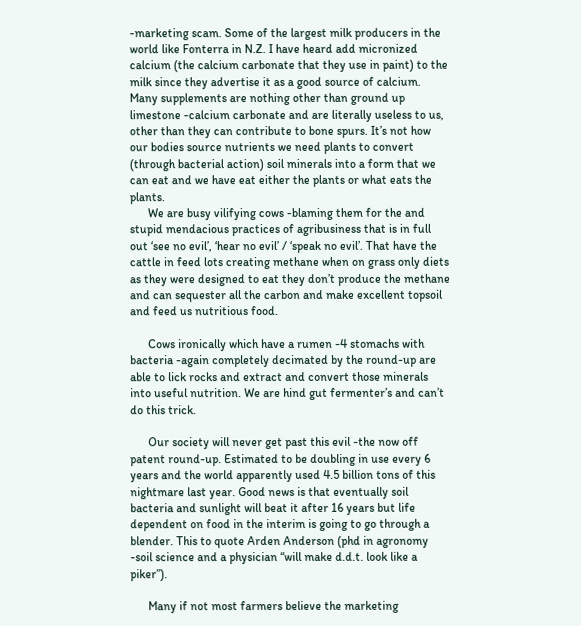-marketing scam. Some of the largest milk producers in the world like Fonterra in N.Z. I have heard add micronized calcium (the calcium carbonate that they use in paint) to the milk since they advertise it as a good source of calcium. Many supplements are nothing other than ground up limestone -calcium carbonate and are literally useless to us, other than they can contribute to bone spurs. It’s not how our bodies source nutrients we need plants to convert (through bacterial action) soil minerals into a form that we can eat and we have eat either the plants or what eats the plants.
      We are busy vilifying cows -blaming them for the and stupid mendacious practices of agribusiness that is in full out ‘see no evil’, ‘hear no evil’ / ‘speak no evil’. That have the cattle in feed lots creating methane when on grass only diets as they were designed to eat they don’t produce the methane and can sequester all the carbon and make excellent topsoil and feed us nutritious food.

      Cows ironically which have a rumen -4 stomachs with bacteria -again completely decimated by the round-up are able to lick rocks and extract and convert those minerals into useful nutrition. We are hind gut fermenter’s and can’t do this trick.

      Our society will never get past this evil -the now off patent round-up. Estimated to be doubling in use every 6 years and the world apparently used 4.5 billion tons of this nightmare last year. Good news is that eventually soil bacteria and sunlight will beat it after 16 years but life dependent on food in the interim is going to go through a blender. This to quote Arden Anderson (phd in agronomy -soil science and a physician “will make d.d.t. look like a piker”).

      Many if not most farmers believe the marketing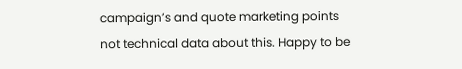campaign’s and quote marketing points not technical data about this. Happy to be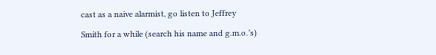cast as a naive alarmist, go listen to Jeffrey Smith for a while (search his name and g.m.o.’s)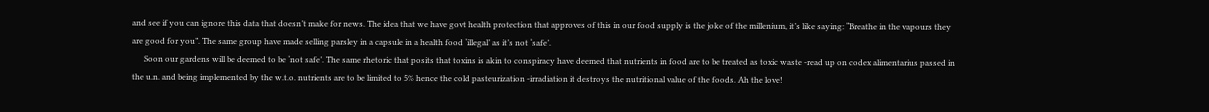and see if you can ignore this data that doesn’t make for news. The idea that we have govt health protection that approves of this in our food supply is the joke of the millenium, it’s like saying: “Breathe in the vapours they are good for you”. The same group have made selling parsley in a capsule in a health food ‘illegal’ as it’s not ‘safe’.
      Soon our gardens will be deemed to be ‘not safe’. The same rhetoric that posits that toxins is akin to conspiracy have deemed that nutrients in food are to be treated as toxic waste -read up on codex alimentarius passed in the u.n. and being implemented by the w.t.o. nutrients are to be limited to 5% hence the cold pasteurization -irradiation it destroys the nutritional value of the foods. Ah the love!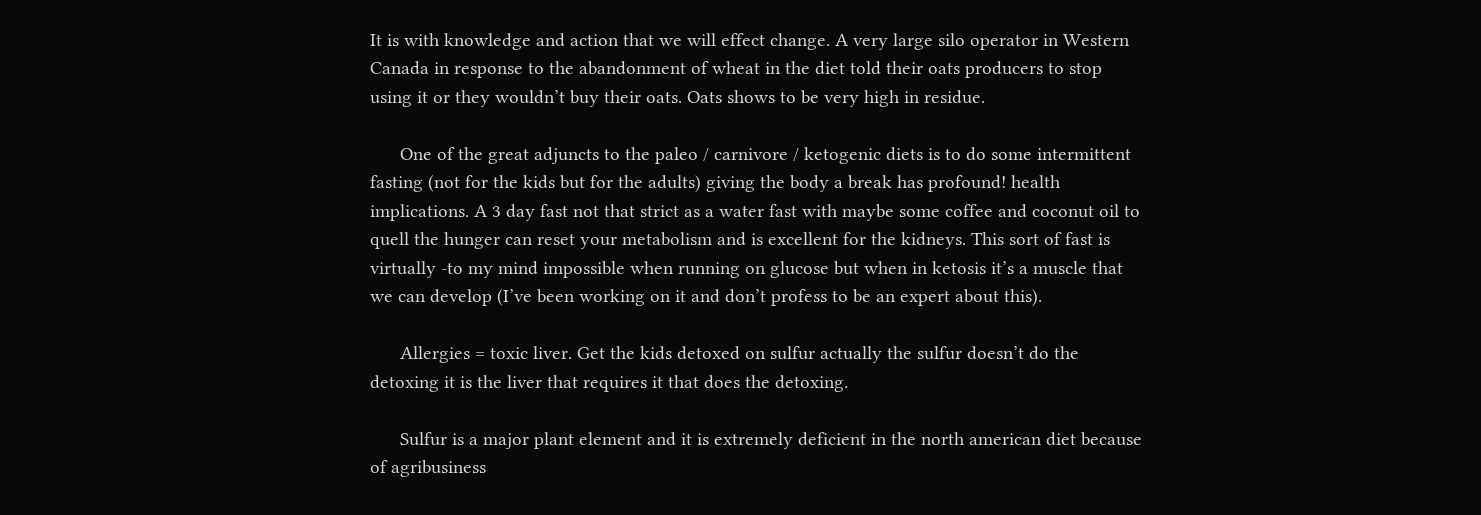It is with knowledge and action that we will effect change. A very large silo operator in Western Canada in response to the abandonment of wheat in the diet told their oats producers to stop using it or they wouldn’t buy their oats. Oats shows to be very high in residue.

      One of the great adjuncts to the paleo / carnivore / ketogenic diets is to do some intermittent fasting (not for the kids but for the adults) giving the body a break has profound! health implications. A 3 day fast not that strict as a water fast with maybe some coffee and coconut oil to quell the hunger can reset your metabolism and is excellent for the kidneys. This sort of fast is virtually -to my mind impossible when running on glucose but when in ketosis it’s a muscle that we can develop (I’ve been working on it and don’t profess to be an expert about this).

      Allergies = toxic liver. Get the kids detoxed on sulfur actually the sulfur doesn’t do the detoxing it is the liver that requires it that does the detoxing.

      Sulfur is a major plant element and it is extremely deficient in the north american diet because of agribusiness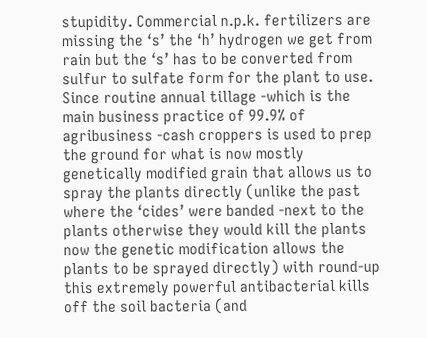stupidity. Commercial n.p.k. fertilizers are missing the ‘s’ the ‘h’ hydrogen we get from rain but the ‘s’ has to be converted from sulfur to sulfate form for the plant to use. Since routine annual tillage -which is the main business practice of 99.9% of agribusiness -cash croppers is used to prep the ground for what is now mostly genetically modified grain that allows us to spray the plants directly (unlike the past where the ‘cides’ were banded -next to the plants otherwise they would kill the plants now the genetic modification allows the plants to be sprayed directly) with round-up this extremely powerful antibacterial kills off the soil bacteria (and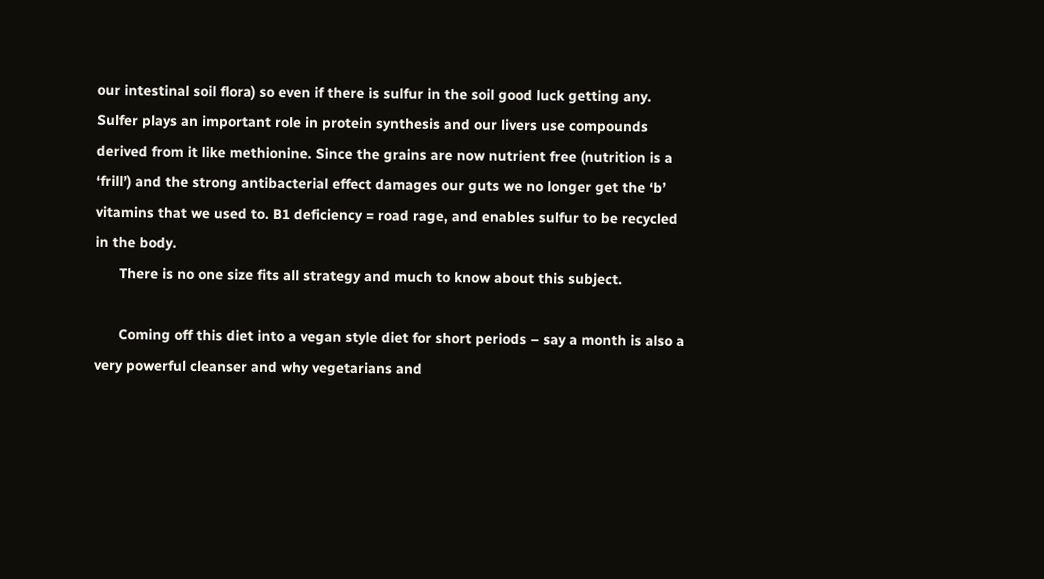our intestinal soil flora) so even if there is sulfur in the soil good luck getting any. Sulfer plays an important role in protein synthesis and our livers use compounds derived from it like methionine. Since the grains are now nutrient free (nutrition is a ‘frill’) and the strong antibacterial effect damages our guts we no longer get the ‘b’ vitamins that we used to. B1 deficiency = road rage, and enables sulfur to be recycled in the body.
      There is no one size fits all strategy and much to know about this subject.

      Coming off this diet into a vegan style diet for short periods – say a month is also a very powerful cleanser and why vegetarians and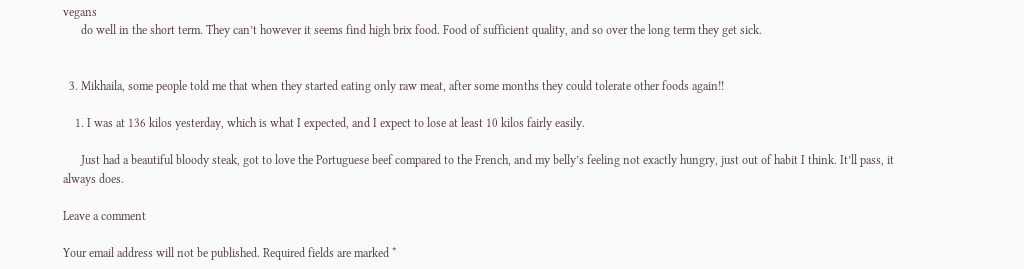vegans
      do well in the short term. They can’t however it seems find high brix food. Food of sufficient quality, and so over the long term they get sick.


  3. Mikhaila, some people told me that when they started eating only raw meat, after some months they could tolerate other foods again!!

    1. I was at 136 kilos yesterday, which is what I expected, and I expect to lose at least 10 kilos fairly easily.

      Just had a beautiful bloody steak, got to love the Portuguese beef compared to the French, and my belly’s feeling not exactly hungry, just out of habit I think. It’ll pass, it always does.

Leave a comment

Your email address will not be published. Required fields are marked *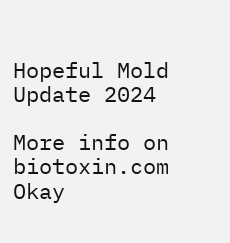Hopeful Mold Update 2024

More info on biotoxin.com Okay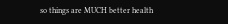so things are MUCH better health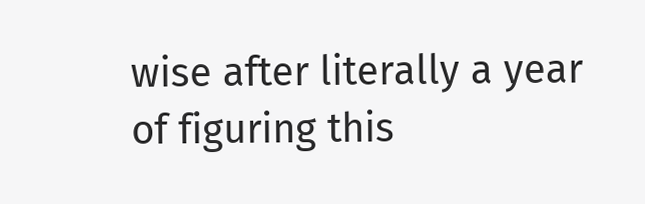wise after literally a year of figuring this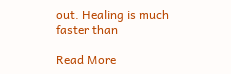out. Healing is much faster than

Read More